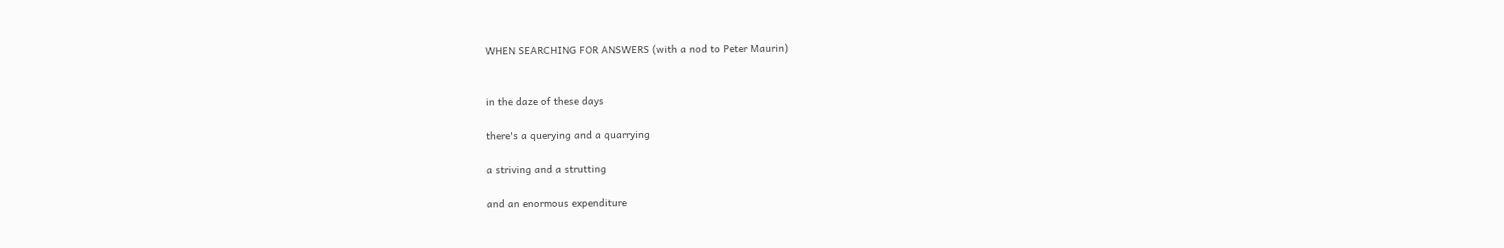WHEN SEARCHING FOR ANSWERS (with a nod to Peter Maurin)


in the daze of these days

there's a querying and a quarrying

a striving and a strutting

and an enormous expenditure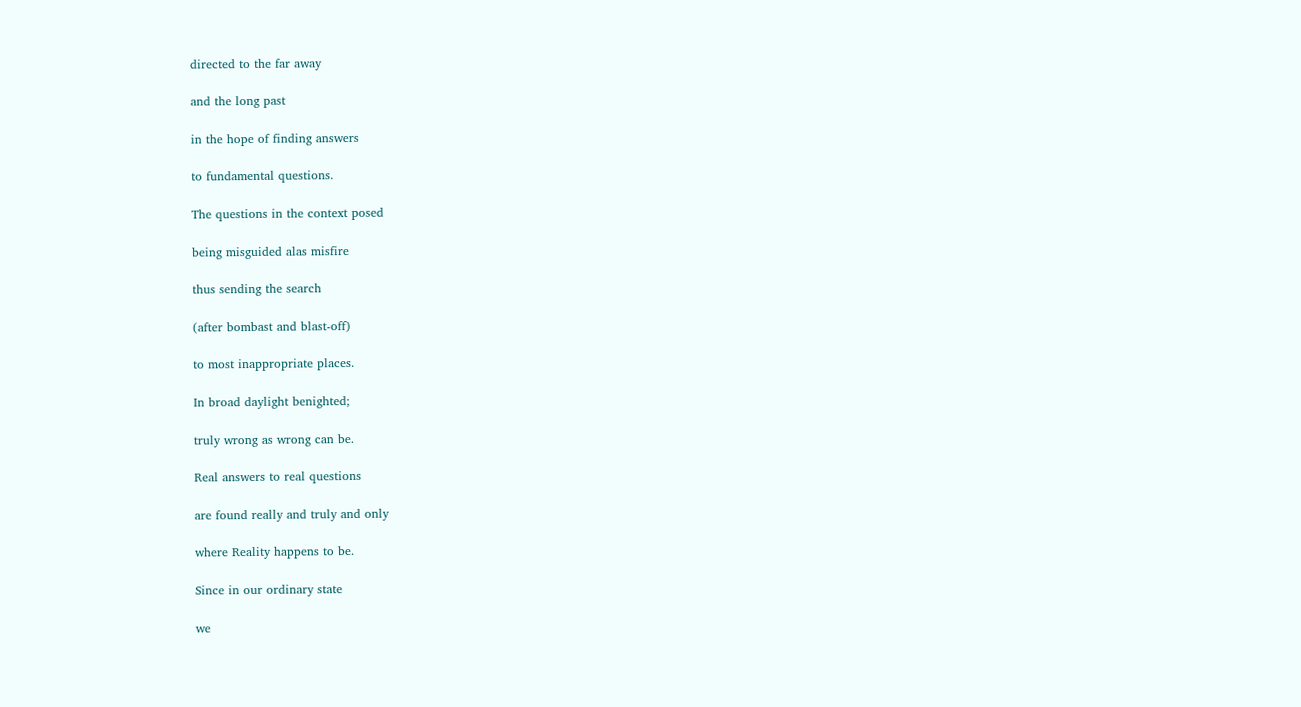directed to the far away

and the long past

in the hope of finding answers

to fundamental questions.

The questions in the context posed

being misguided alas misfire

thus sending the search

(after bombast and blast-off)

to most inappropriate places.

In broad daylight benighted;

truly wrong as wrong can be.

Real answers to real questions

are found really and truly and only

where Reality happens to be.

Since in our ordinary state

we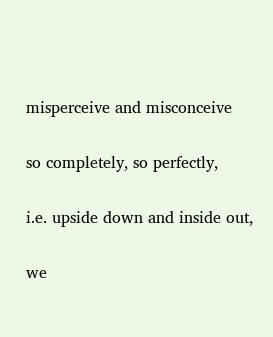misperceive and misconceive

so completely, so perfectly,

i.e. upside down and inside out,

we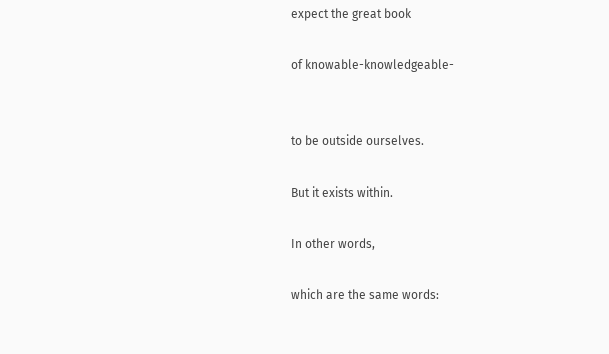expect the great book

of knowable-knowledgeable-


to be outside ourselves.

But it exists within.

In other words,

which are the same words: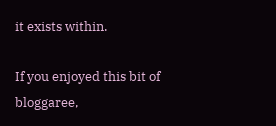it exists within.

If you enjoyed this bit of bloggaree,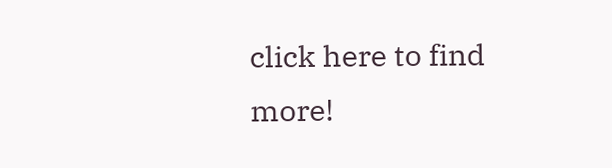click here to find more!